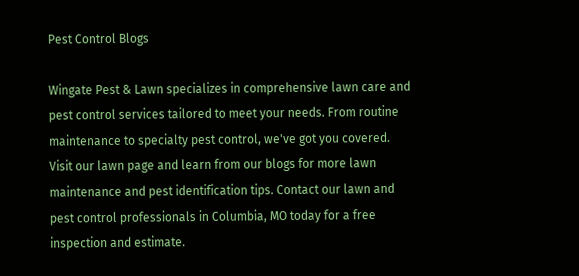Pest Control Blogs

Wingate Pest & Lawn specializes in comprehensive lawn care and pest control services tailored to meet your needs. From routine maintenance to specialty pest control, we've got you covered. Visit our lawn page and learn from our blogs for more lawn maintenance and pest identification tips. Contact our lawn and pest control professionals in Columbia, MO today for a free inspection and estimate.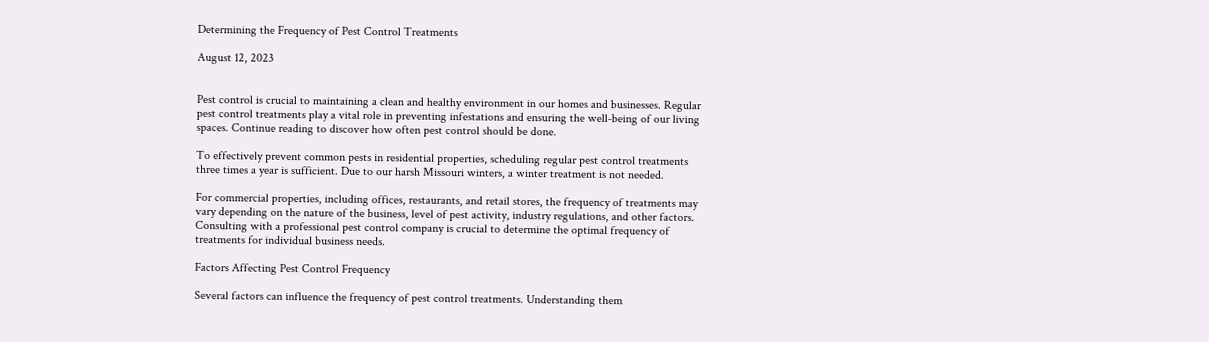Determining the Frequency of Pest Control Treatments

August 12, 2023


Pest control is crucial to maintaining a clean and healthy environment in our homes and businesses. Regular pest control treatments play a vital role in preventing infestations and ensuring the well-being of our living spaces. Continue reading to discover how often pest control should be done.

To effectively prevent common pests in residential properties, scheduling regular pest control treatments three times a year is sufficient. Due to our harsh Missouri winters, a winter treatment is not needed.

For commercial properties, including offices, restaurants, and retail stores, the frequency of treatments may vary depending on the nature of the business, level of pest activity, industry regulations, and other factors. Consulting with a professional pest control company is crucial to determine the optimal frequency of treatments for individual business needs.

Factors Affecting Pest Control Frequency

Several factors can influence the frequency of pest control treatments. Understanding them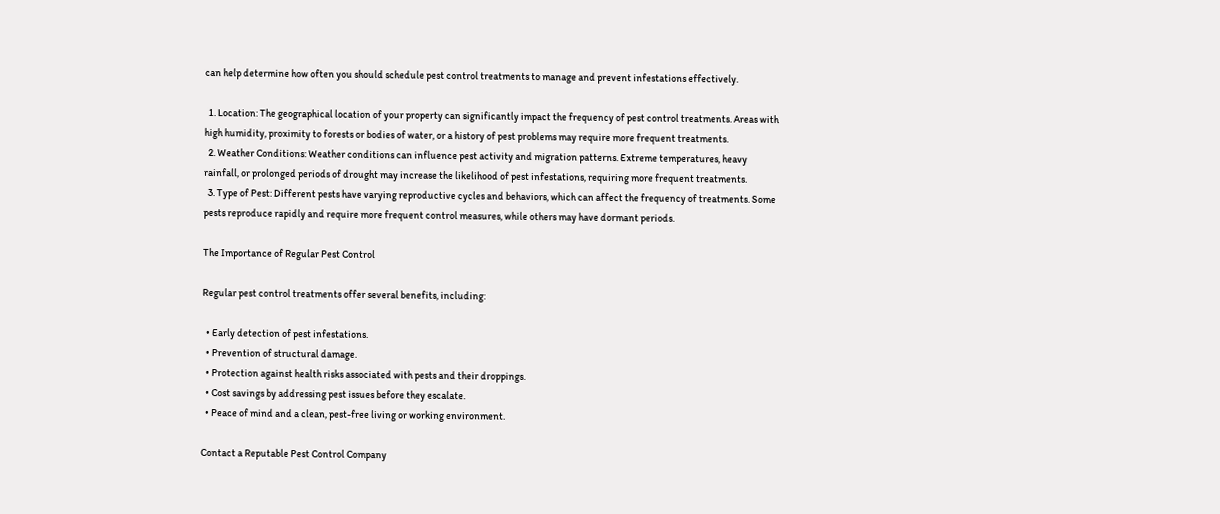can help determine how often you should schedule pest control treatments to manage and prevent infestations effectively.

  1. Location: The geographical location of your property can significantly impact the frequency of pest control treatments. Areas with high humidity, proximity to forests or bodies of water, or a history of pest problems may require more frequent treatments.
  2. Weather Conditions: Weather conditions can influence pest activity and migration patterns. Extreme temperatures, heavy rainfall, or prolonged periods of drought may increase the likelihood of pest infestations, requiring more frequent treatments.
  3. Type of Pest: Different pests have varying reproductive cycles and behaviors, which can affect the frequency of treatments. Some pests reproduce rapidly and require more frequent control measures, while others may have dormant periods.

The Importance of Regular Pest Control

Regular pest control treatments offer several benefits, including:

  • Early detection of pest infestations.
  • Prevention of structural damage.
  • Protection against health risks associated with pests and their droppings.
  • Cost savings by addressing pest issues before they escalate.
  • Peace of mind and a clean, pest-free living or working environment.

Contact a Reputable Pest Control Company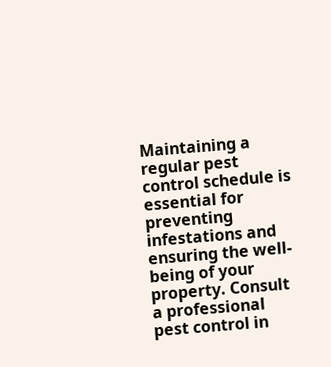Maintaining a regular pest control schedule is essential for preventing infestations and ensuring the well-being of your property. Consult a professional pest control in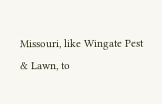Missouri, like Wingate Pest & Lawn, to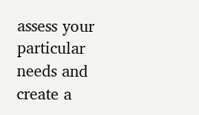assess your particular needs and create a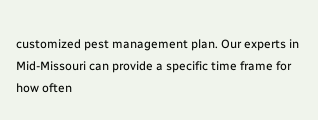customized pest management plan. Our experts in Mid-Missouri can provide a specific time frame for how often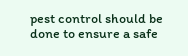pest control should be done to ensure a safe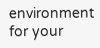environment for your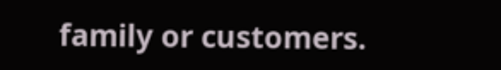family or customers.